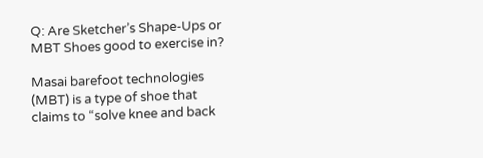Q: Are Sketcher’s Shape-Ups or MBT Shoes good to exercise in?

Masai barefoot technologies (MBT) is a type of shoe that claims to “solve knee and back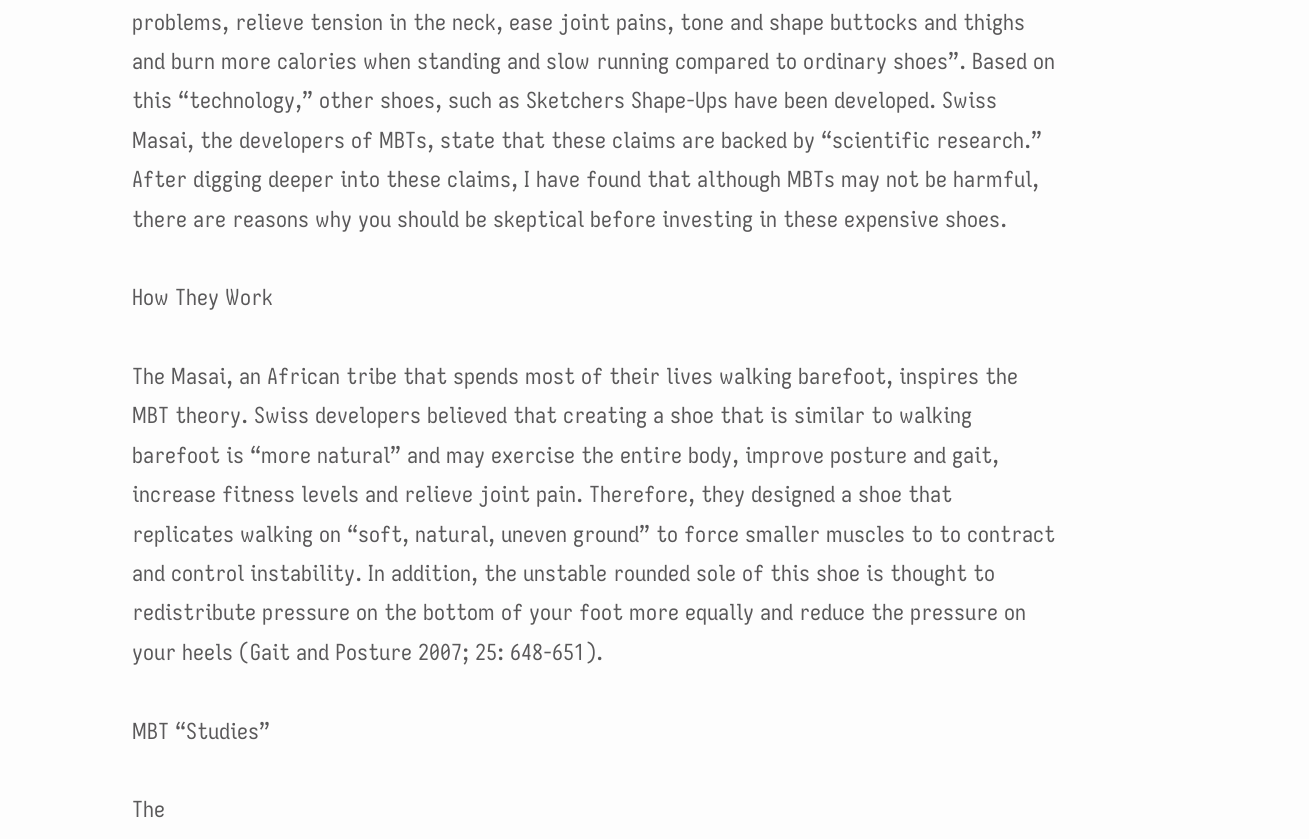problems, relieve tension in the neck, ease joint pains, tone and shape buttocks and thighs and burn more calories when standing and slow running compared to ordinary shoes”. Based on this “technology,” other shoes, such as Sketchers Shape-Ups have been developed. Swiss Masai, the developers of MBTs, state that these claims are backed by “scientific research.” After digging deeper into these claims, I have found that although MBTs may not be harmful, there are reasons why you should be skeptical before investing in these expensive shoes.

How They Work

The Masai, an African tribe that spends most of their lives walking barefoot, inspires the MBT theory. Swiss developers believed that creating a shoe that is similar to walking barefoot is “more natural” and may exercise the entire body, improve posture and gait, increase fitness levels and relieve joint pain. Therefore, they designed a shoe that replicates walking on “soft, natural, uneven ground” to force smaller muscles to to contract and control instability. In addition, the unstable rounded sole of this shoe is thought to redistribute pressure on the bottom of your foot more equally and reduce the pressure on your heels (Gait and Posture 2007; 25: 648-651).

MBT “Studies”

The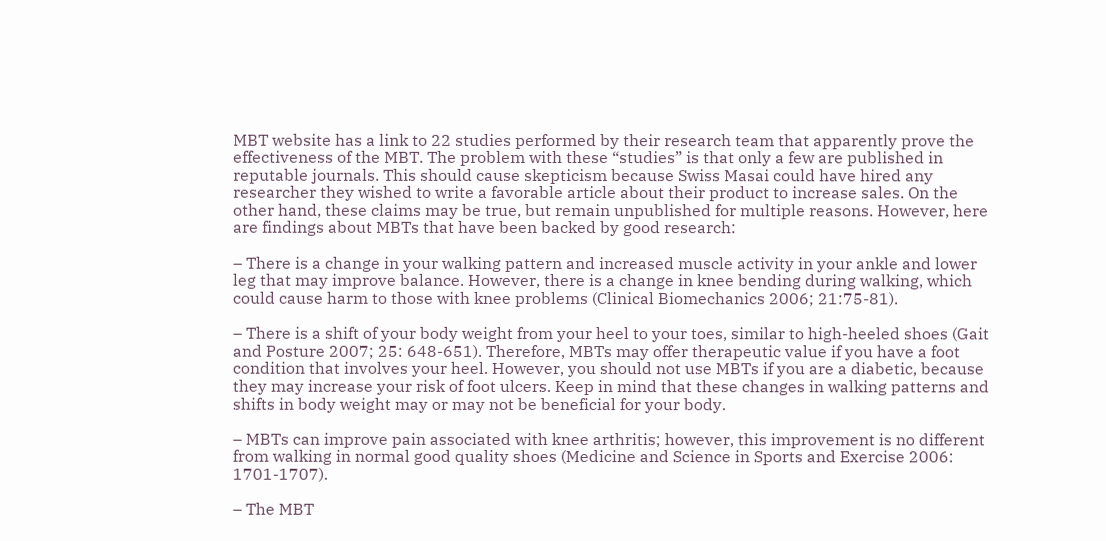MBT website has a link to 22 studies performed by their research team that apparently prove the effectiveness of the MBT. The problem with these “studies” is that only a few are published in reputable journals. This should cause skepticism because Swiss Masai could have hired any researcher they wished to write a favorable article about their product to increase sales. On the other hand, these claims may be true, but remain unpublished for multiple reasons. However, here are findings about MBTs that have been backed by good research:

– There is a change in your walking pattern and increased muscle activity in your ankle and lower leg that may improve balance. However, there is a change in knee bending during walking, which could cause harm to those with knee problems (Clinical Biomechanics 2006; 21:75-81).

– There is a shift of your body weight from your heel to your toes, similar to high-heeled shoes (Gait and Posture 2007; 25: 648-651). Therefore, MBTs may offer therapeutic value if you have a foot condition that involves your heel. However, you should not use MBTs if you are a diabetic, because they may increase your risk of foot ulcers. Keep in mind that these changes in walking patterns and shifts in body weight may or may not be beneficial for your body.

– MBTs can improve pain associated with knee arthritis; however, this improvement is no different from walking in normal good quality shoes (Medicine and Science in Sports and Exercise 2006: 1701-1707).

– The MBT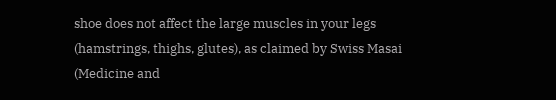shoe does not affect the large muscles in your legs (hamstrings, thighs, glutes), as claimed by Swiss Masai (Medicine and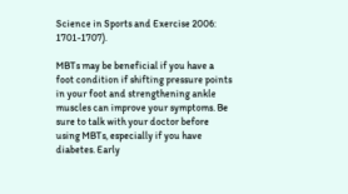Science in Sports and Exercise 2006: 1701-1707).

MBTs may be beneficial if you have a foot condition if shifting pressure points in your foot and strengthening ankle muscles can improve your symptoms. Be sure to talk with your doctor before using MBTs, especially if you have diabetes. Early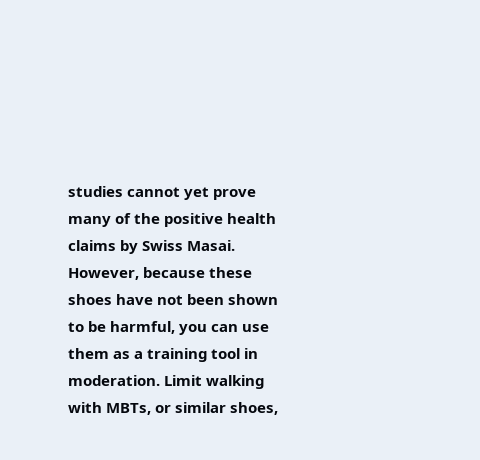studies cannot yet prove many of the positive health claims by Swiss Masai. However, because these shoes have not been shown to be harmful, you can use them as a training tool in moderation. Limit walking with MBTs, or similar shoes,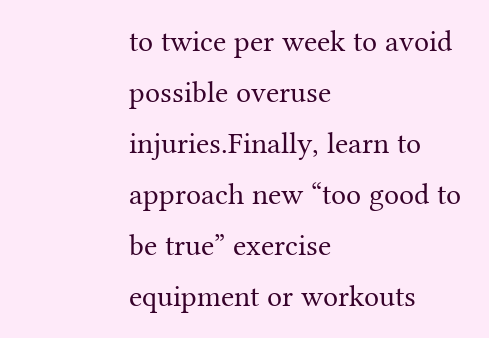to twice per week to avoid possible overuse injuries.Finally, learn to approach new “too good to be true” exercise equipment or workouts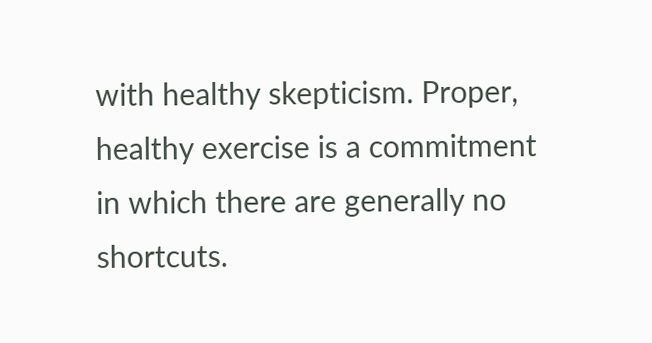with healthy skepticism. Proper, healthy exercise is a commitment in which there are generally no shortcuts.